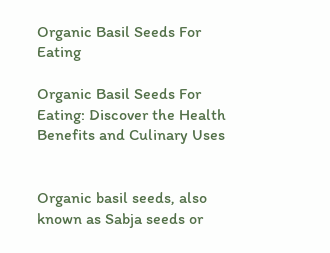Organic Basil Seeds For Eating

Organic Basil Seeds For Eating: Discover the Health Benefits and Culinary Uses


Organic basil seeds, also known as Sabja seeds or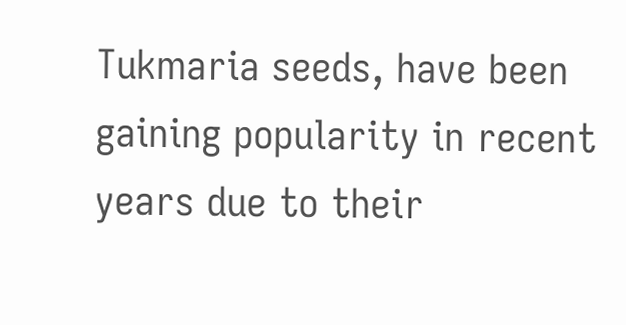Tukmaria seeds, have been gaining popularity in recent years due to their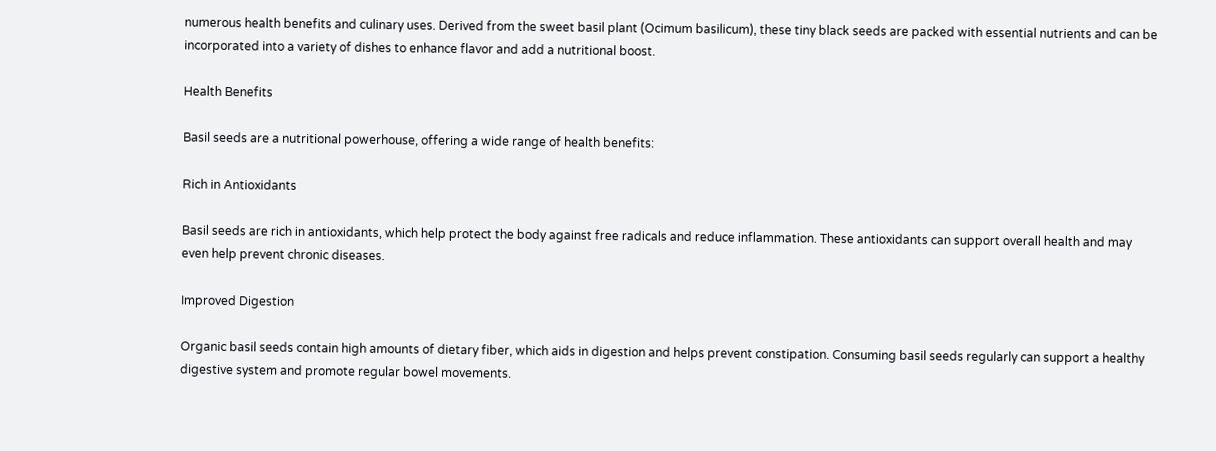numerous health benefits and culinary uses. Derived from the sweet basil plant (Ocimum basilicum), these tiny black seeds are packed with essential nutrients and can be incorporated into a variety of dishes to enhance flavor and add a nutritional boost.

Health Benefits

Basil seeds are a nutritional powerhouse, offering a wide range of health benefits:

Rich in Antioxidants

Basil seeds are rich in antioxidants, which help protect the body against free radicals and reduce inflammation. These antioxidants can support overall health and may even help prevent chronic diseases.

Improved Digestion

Organic basil seeds contain high amounts of dietary fiber, which aids in digestion and helps prevent constipation. Consuming basil seeds regularly can support a healthy digestive system and promote regular bowel movements.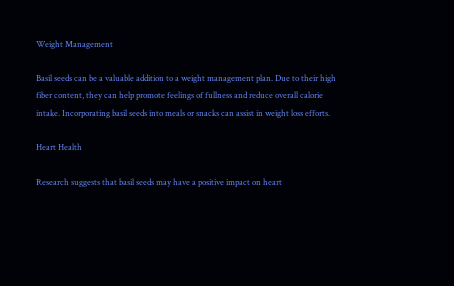Weight Management

Basil seeds can be a valuable addition to a weight management plan. Due to their high fiber content, they can help promote feelings of fullness and reduce overall calorie intake. Incorporating basil seeds into meals or snacks can assist in weight loss efforts.

Heart Health

Research suggests that basil seeds may have a positive impact on heart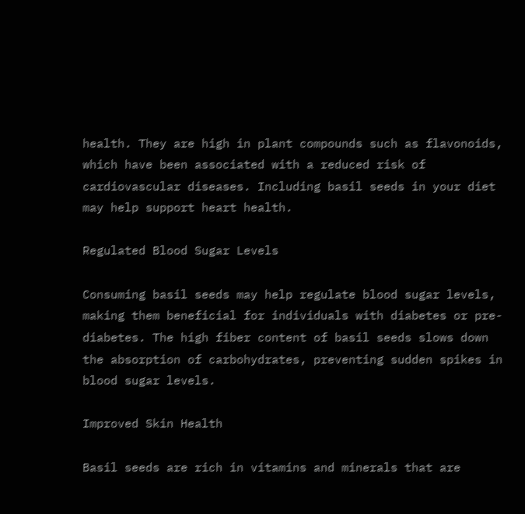health. They are high in plant compounds such as flavonoids, which have been associated with a reduced risk of cardiovascular diseases. Including basil seeds in your diet may help support heart health.

Regulated Blood Sugar Levels

Consuming basil seeds may help regulate blood sugar levels, making them beneficial for individuals with diabetes or pre-diabetes. The high fiber content of basil seeds slows down the absorption of carbohydrates, preventing sudden spikes in blood sugar levels.

Improved Skin Health

Basil seeds are rich in vitamins and minerals that are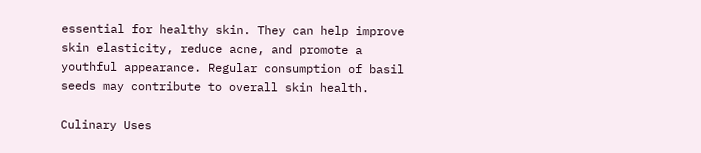essential for healthy skin. They can help improve skin elasticity, reduce acne, and promote a youthful appearance. Regular consumption of basil seeds may contribute to overall skin health.

Culinary Uses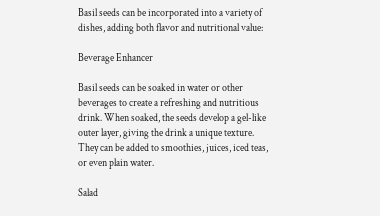Basil seeds can be incorporated into a variety of dishes, adding both flavor and nutritional value:

Beverage Enhancer

Basil seeds can be soaked in water or other beverages to create a refreshing and nutritious drink. When soaked, the seeds develop a gel-like outer layer, giving the drink a unique texture. They can be added to smoothies, juices, iced teas, or even plain water.

Salad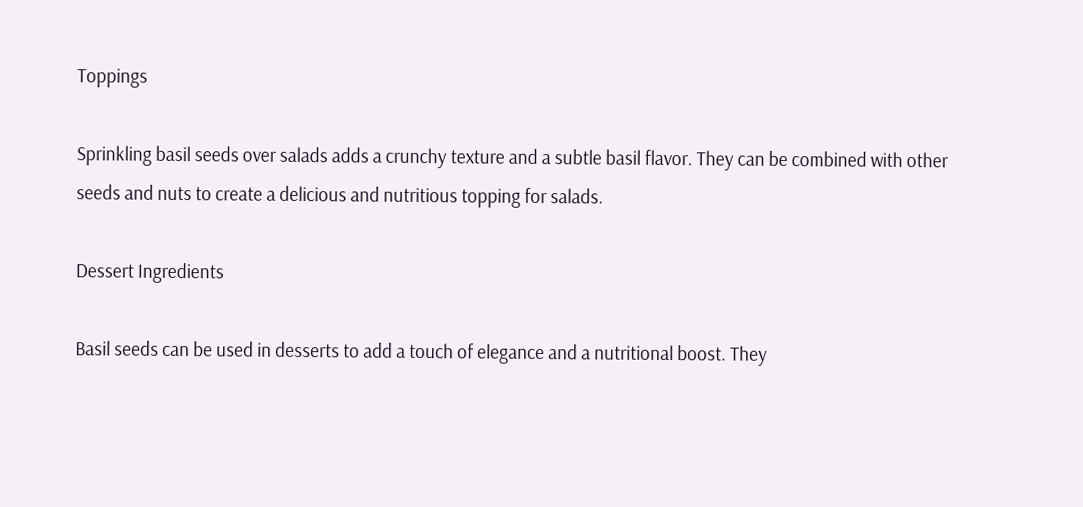Toppings

Sprinkling basil seeds over salads adds a crunchy texture and a subtle basil flavor. They can be combined with other seeds and nuts to create a delicious and nutritious topping for salads.

Dessert Ingredients

Basil seeds can be used in desserts to add a touch of elegance and a nutritional boost. They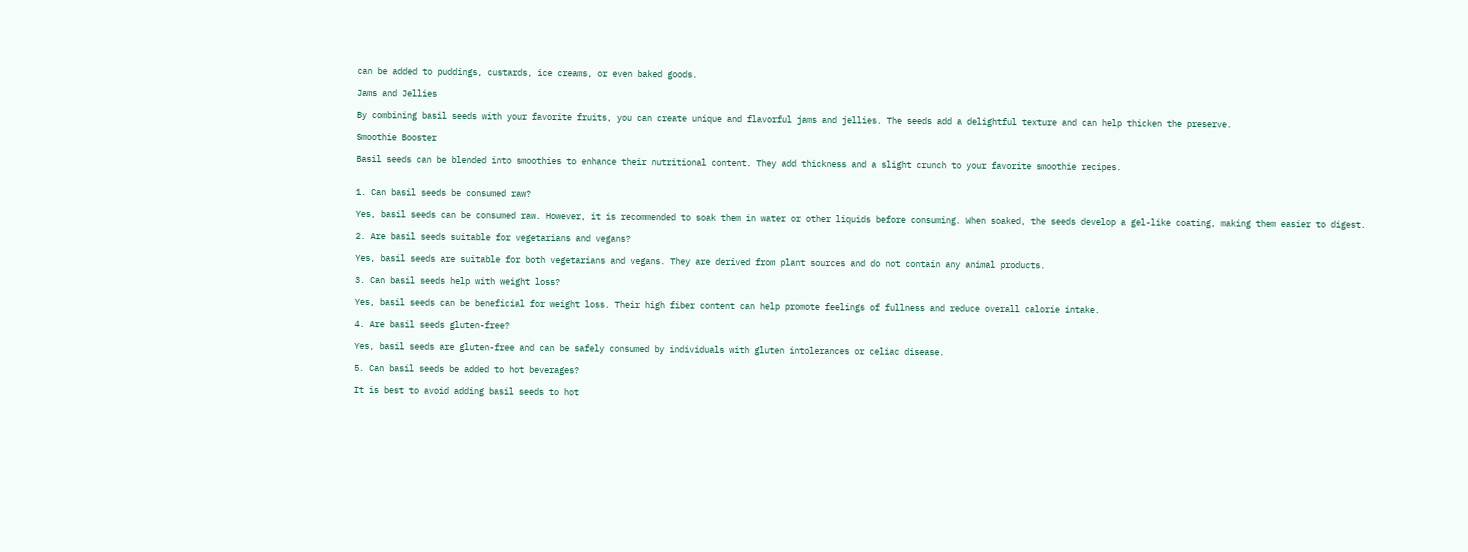can be added to puddings, custards, ice creams, or even baked goods.

Jams and Jellies

By combining basil seeds with your favorite fruits, you can create unique and flavorful jams and jellies. The seeds add a delightful texture and can help thicken the preserve.

Smoothie Booster

Basil seeds can be blended into smoothies to enhance their nutritional content. They add thickness and a slight crunch to your favorite smoothie recipes.


1. Can basil seeds be consumed raw?

Yes, basil seeds can be consumed raw. However, it is recommended to soak them in water or other liquids before consuming. When soaked, the seeds develop a gel-like coating, making them easier to digest.

2. Are basil seeds suitable for vegetarians and vegans?

Yes, basil seeds are suitable for both vegetarians and vegans. They are derived from plant sources and do not contain any animal products.

3. Can basil seeds help with weight loss?

Yes, basil seeds can be beneficial for weight loss. Their high fiber content can help promote feelings of fullness and reduce overall calorie intake.

4. Are basil seeds gluten-free?

Yes, basil seeds are gluten-free and can be safely consumed by individuals with gluten intolerances or celiac disease.

5. Can basil seeds be added to hot beverages?

It is best to avoid adding basil seeds to hot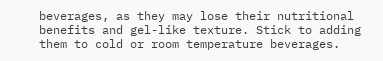beverages, as they may lose their nutritional benefits and gel-like texture. Stick to adding them to cold or room temperature beverages.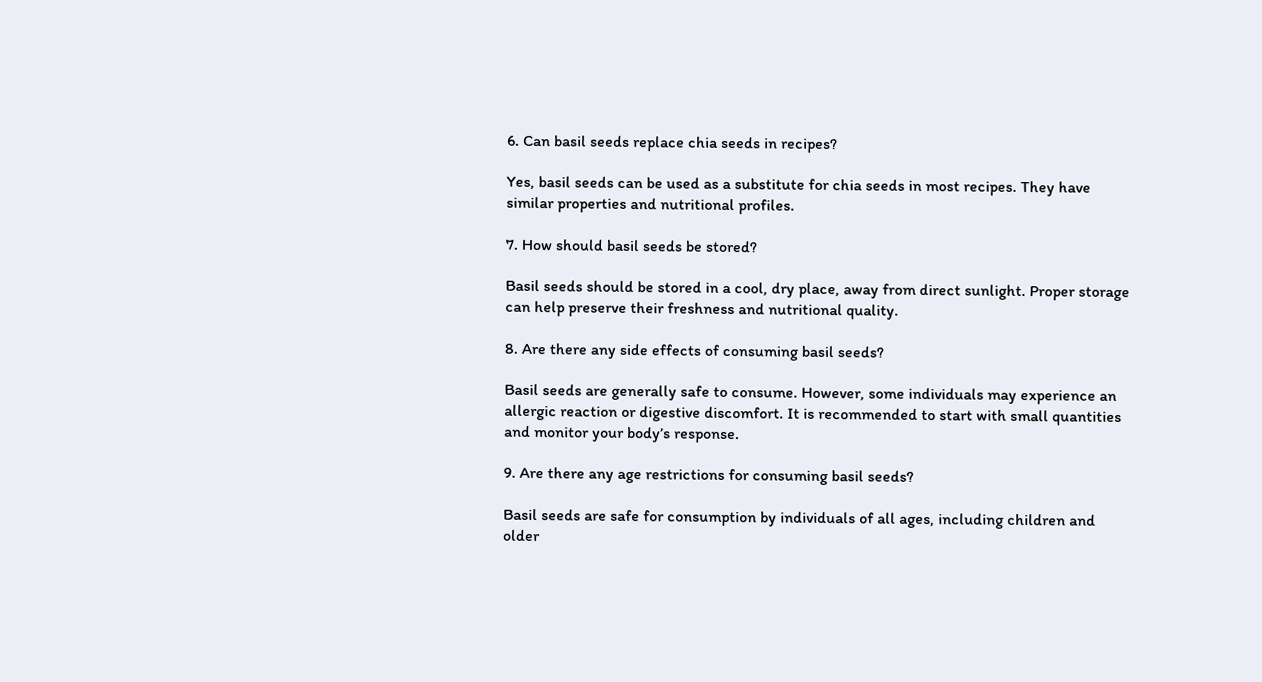6. Can basil seeds replace chia seeds in recipes?

Yes, basil seeds can be used as a substitute for chia seeds in most recipes. They have similar properties and nutritional profiles.

7. How should basil seeds be stored?

Basil seeds should be stored in a cool, dry place, away from direct sunlight. Proper storage can help preserve their freshness and nutritional quality.

8. Are there any side effects of consuming basil seeds?

Basil seeds are generally safe to consume. However, some individuals may experience an allergic reaction or digestive discomfort. It is recommended to start with small quantities and monitor your body’s response.

9. Are there any age restrictions for consuming basil seeds?

Basil seeds are safe for consumption by individuals of all ages, including children and older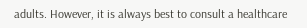adults. However, it is always best to consult a healthcare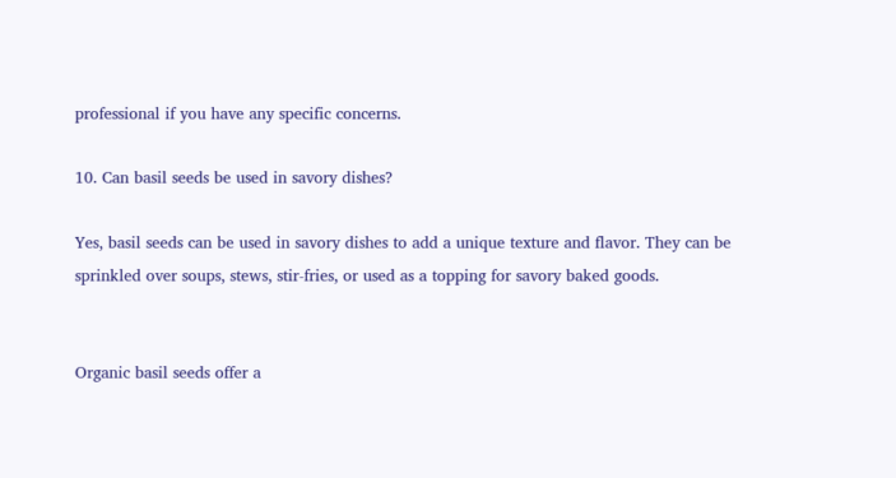professional if you have any specific concerns.

10. Can basil seeds be used in savory dishes?

Yes, basil seeds can be used in savory dishes to add a unique texture and flavor. They can be sprinkled over soups, stews, stir-fries, or used as a topping for savory baked goods.


Organic basil seeds offer a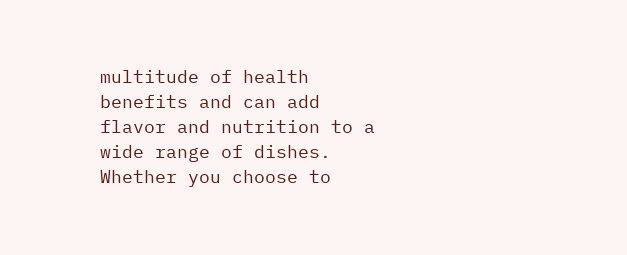multitude of health benefits and can add flavor and nutrition to a wide range of dishes. Whether you choose to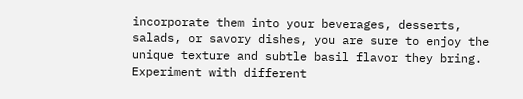incorporate them into your beverages, desserts, salads, or savory dishes, you are sure to enjoy the unique texture and subtle basil flavor they bring. Experiment with different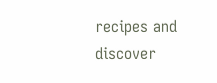recipes and discover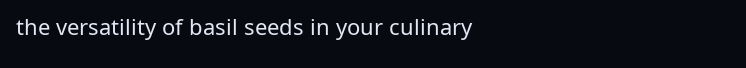the versatility of basil seeds in your culinary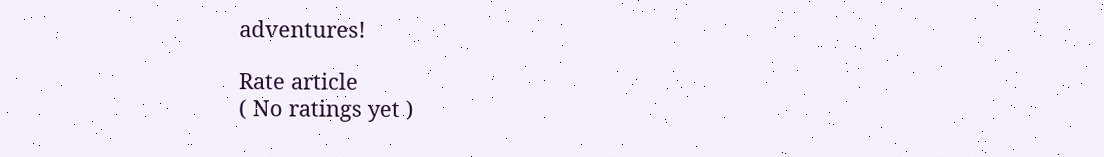adventures!

Rate article
( No ratings yet )